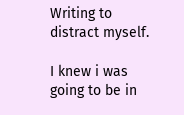Writing to distract myself.

I knew i was going to be in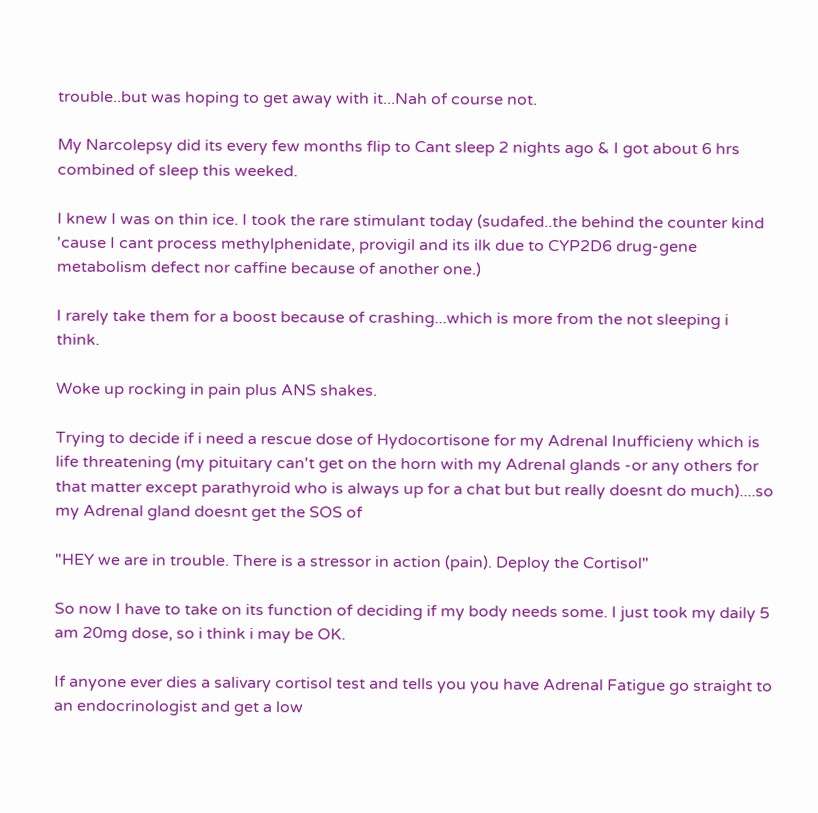trouble..but was hoping to get away with it...Nah of course not.

My Narcolepsy did its every few months flip to Cant sleep 2 nights ago & I got about 6 hrs combined of sleep this weeked.

I knew I was on thin ice. I took the rare stimulant today (sudafed..the behind the counter kind 'cause I cant process methylphenidate, provigil and its ilk due to CYP2D6 drug-gene metabolism defect nor caffine because of another one.)

I rarely take them for a boost because of crashing...which is more from the not sleeping i think.

Woke up rocking in pain plus ANS shakes.

Trying to decide if i need a rescue dose of Hydocortisone for my Adrenal Inufficieny which is life threatening (my pituitary can't get on the horn with my Adrenal glands -or any others for that matter except parathyroid who is always up for a chat but but really doesnt do much)....so my Adrenal gland doesnt get the SOS of

"HEY we are in trouble. There is a stressor in action (pain). Deploy the Cortisol"

So now I have to take on its function of deciding if my body needs some. I just took my daily 5 am 20mg dose, so i think i may be OK.

If anyone ever dies a salivary cortisol test and tells you you have Adrenal Fatigue go straight to an endocrinologist and get a low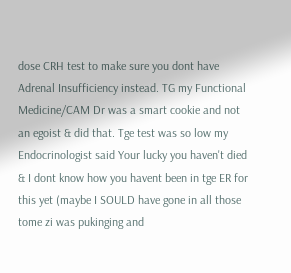dose CRH test to make sure you dont have Adrenal Insufficiency instead. TG my Functional Medicine/CAM Dr was a smart cookie and not an egoist & did that. Tge test was so low my Endocrinologist said Your lucky you haven't died & I dont know how you havent been in tge ER for this yet (maybe I SOULD have gone in all those tome zi was pukinging and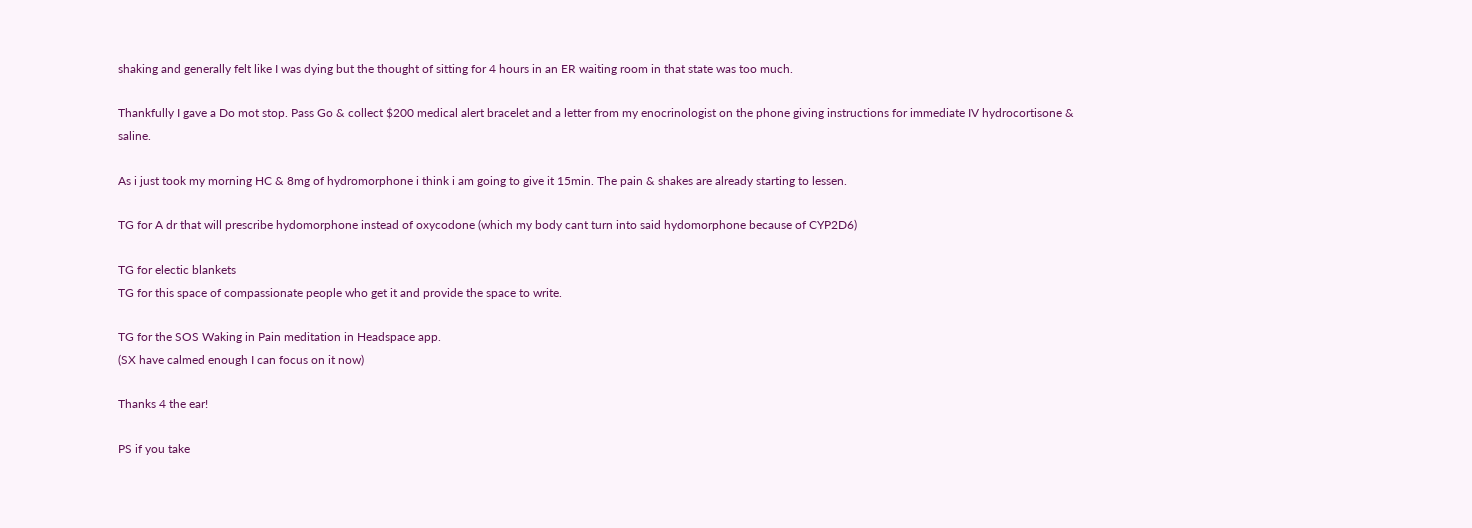shaking and generally felt like I was dying but the thought of sitting for 4 hours in an ER waiting room in that state was too much.

Thankfully I gave a Do mot stop. Pass Go & collect $200 medical alert bracelet and a letter from my enocrinologist on the phone giving instructions for immediate IV hydrocortisone & saline.

As i just took my morning HC & 8mg of hydromorphone i think i am going to give it 15min. The pain & shakes are already starting to lessen.

TG for A dr that will prescribe hydomorphone instead of oxycodone (which my body cant turn into said hydomorphone because of CYP2D6)

TG for electic blankets
TG for this space of compassionate people who get it and provide the space to write.

TG for the SOS Waking in Pain meditation in Headspace app.
(SX have calmed enough I can focus on it now)

Thanks 4 the ear!

PS if you take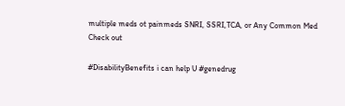multiple meds ot painmeds SNRI, SSRI,TCA, or Any Common Med
Check out

#DisabilityBenefits i can help U #genedrug